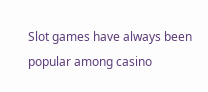Slot games have always been popular among casino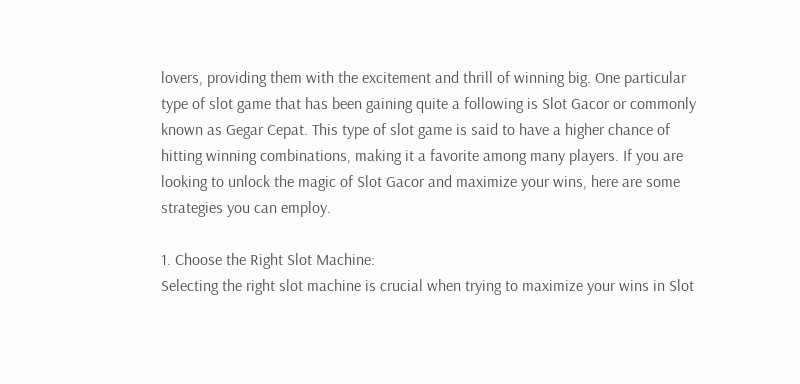lovers, providing them with the excitement and thrill of winning big. One particular type of slot game that has been gaining quite a following is Slot Gacor or commonly known as Gegar Cepat. This type of slot game is said to have a higher chance of hitting winning combinations, making it a favorite among many players. If you are looking to unlock the magic of Slot Gacor and maximize your wins, here are some strategies you can employ.

1. Choose the Right Slot Machine:
Selecting the right slot machine is crucial when trying to maximize your wins in Slot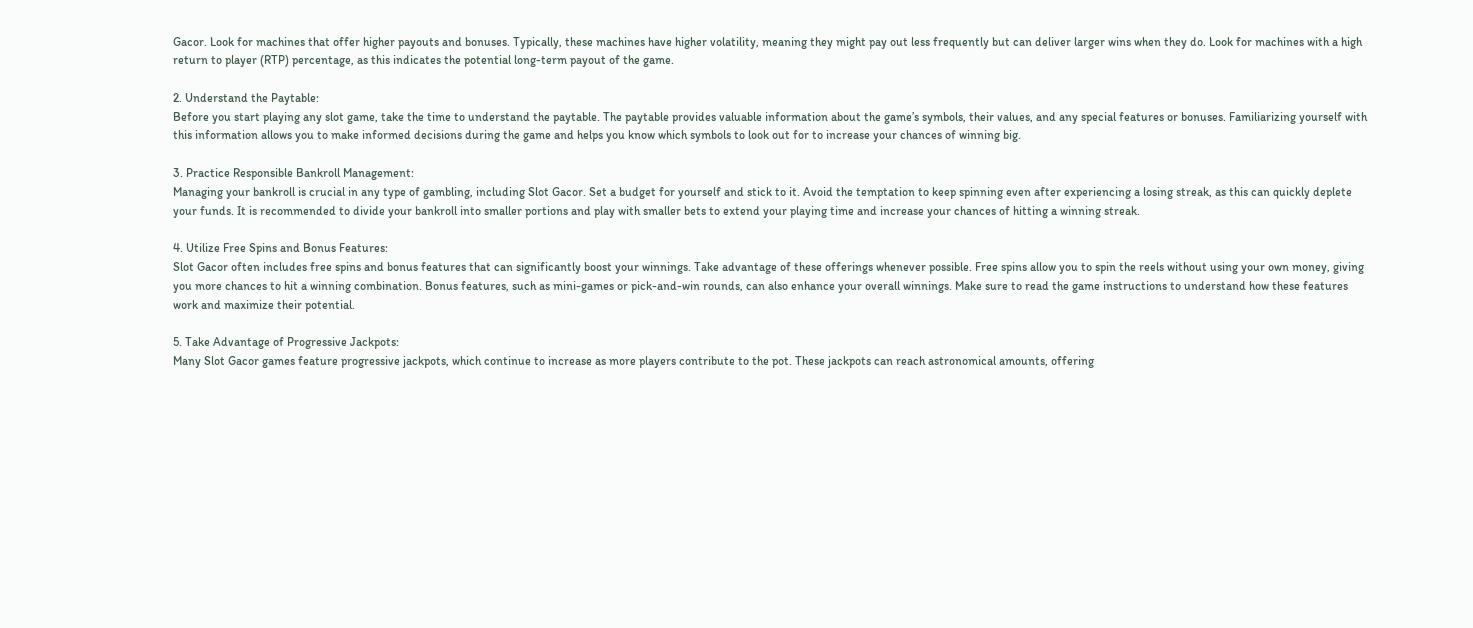Gacor. Look for machines that offer higher payouts and bonuses. Typically, these machines have higher volatility, meaning they might pay out less frequently but can deliver larger wins when they do. Look for machines with a high return to player (RTP) percentage, as this indicates the potential long-term payout of the game.

2. Understand the Paytable:
Before you start playing any slot game, take the time to understand the paytable. The paytable provides valuable information about the game’s symbols, their values, and any special features or bonuses. Familiarizing yourself with this information allows you to make informed decisions during the game and helps you know which symbols to look out for to increase your chances of winning big.

3. Practice Responsible Bankroll Management:
Managing your bankroll is crucial in any type of gambling, including Slot Gacor. Set a budget for yourself and stick to it. Avoid the temptation to keep spinning even after experiencing a losing streak, as this can quickly deplete your funds. It is recommended to divide your bankroll into smaller portions and play with smaller bets to extend your playing time and increase your chances of hitting a winning streak.

4. Utilize Free Spins and Bonus Features:
Slot Gacor often includes free spins and bonus features that can significantly boost your winnings. Take advantage of these offerings whenever possible. Free spins allow you to spin the reels without using your own money, giving you more chances to hit a winning combination. Bonus features, such as mini-games or pick-and-win rounds, can also enhance your overall winnings. Make sure to read the game instructions to understand how these features work and maximize their potential.

5. Take Advantage of Progressive Jackpots:
Many Slot Gacor games feature progressive jackpots, which continue to increase as more players contribute to the pot. These jackpots can reach astronomical amounts, offering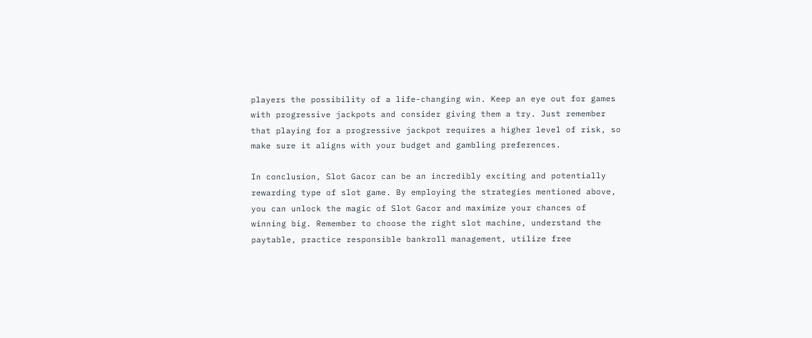players the possibility of a life-changing win. Keep an eye out for games with progressive jackpots and consider giving them a try. Just remember that playing for a progressive jackpot requires a higher level of risk, so make sure it aligns with your budget and gambling preferences.

In conclusion, Slot Gacor can be an incredibly exciting and potentially rewarding type of slot game. By employing the strategies mentioned above, you can unlock the magic of Slot Gacor and maximize your chances of winning big. Remember to choose the right slot machine, understand the paytable, practice responsible bankroll management, utilize free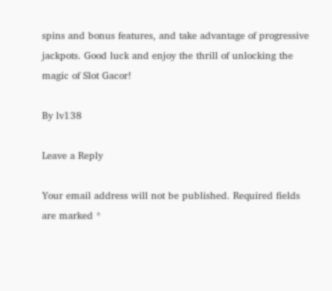spins and bonus features, and take advantage of progressive jackpots. Good luck and enjoy the thrill of unlocking the magic of Slot Gacor!

By lv138

Leave a Reply

Your email address will not be published. Required fields are marked *